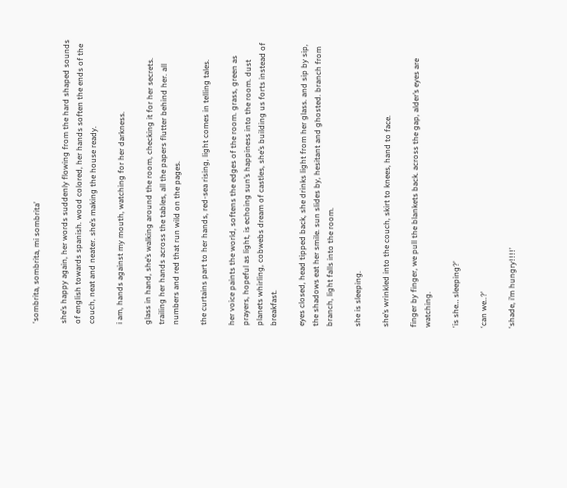‘sombrita, sombrita, mi sombrita’

she’s happy again, her words suddenly flowing from the hard shaped sounds of english towards spanish. wood colored, her hands soften the ends of the couch, neat and neater. she’s making the house ready.

i am, hands against my mouth, watching for her darkness.

glass in hand, she’s walking around the room, checking it for her secrets. trailing her hands across the tables, all the papers flutter behind her. all numbers and red that run wild on the pages.

the curtains part to her hands, red-sea rising, light comes in telling tales.

her voice paints the world, softens the edges of the room. grass, green as prayers, hopeful as light, is echoing sun’s happiness into the room. dust planets whirling, cobwebs dream of castles, she’s building us forts instead of breakfast.

eyes closed, head tipped back, she drinks light from her glass. and sip by sip, the shadows eat her smile. sun slides by, hesitant and ghosted. branch from branch, light falls into the room.

she is sleeping.

she’s wrinkled into the couch, skirt to knees, hand to face.

finger by finger, we pull the blankets back. across the gap, alder’s eyes are watching.

‘is she… sleeping?’

‘can we..?’

‘shade, i’m hungry!!!!’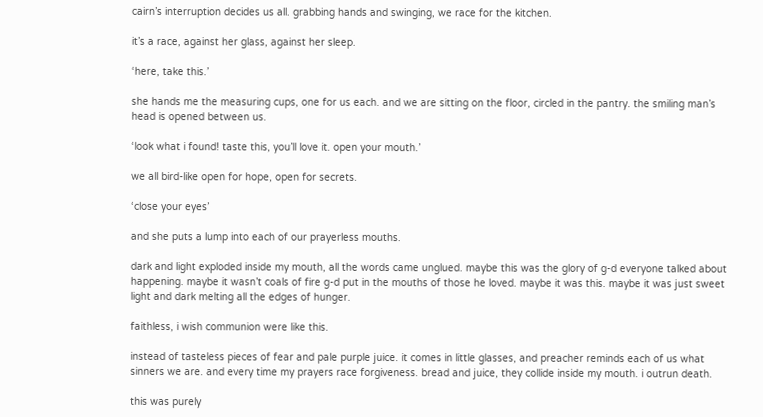cairn’s interruption decides us all. grabbing hands and swinging, we race for the kitchen.

it’s a race, against her glass, against her sleep.

‘here, take this.’

she hands me the measuring cups, one for us each. and we are sitting on the floor, circled in the pantry. the smiling man’s head is opened between us.

‘look what i found! taste this, you’ll love it. open your mouth.’

we all bird-like open for hope, open for secrets.

‘close your eyes’

and she puts a lump into each of our prayerless mouths.

dark and light exploded inside my mouth, all the words came unglued. maybe this was the glory of g-d everyone talked about happening. maybe it wasn’t coals of fire g-d put in the mouths of those he loved. maybe it was this. maybe it was just sweet light and dark melting all the edges of hunger.

faithless, i wish communion were like this.

instead of tasteless pieces of fear and pale purple juice. it comes in little glasses, and preacher reminds each of us what sinners we are. and every time my prayers race forgiveness. bread and juice, they collide inside my mouth. i outrun death.

this was purely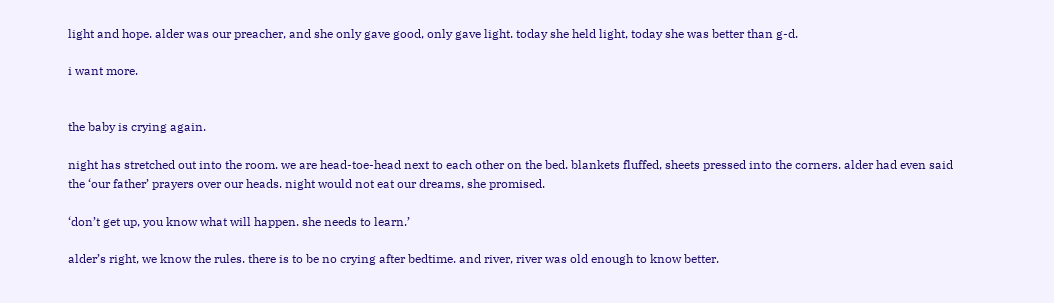light and hope. alder was our preacher, and she only gave good, only gave light. today she held light, today she was better than g-d.

i want more.


the baby is crying again.

night has stretched out into the room. we are head-toe-head next to each other on the bed. blankets fluffed, sheets pressed into the corners. alder had even said the ‘our father’ prayers over our heads. night would not eat our dreams, she promised.

‘don’t get up, you know what will happen. she needs to learn.’

alder’s right, we know the rules. there is to be no crying after bedtime. and river, river was old enough to know better.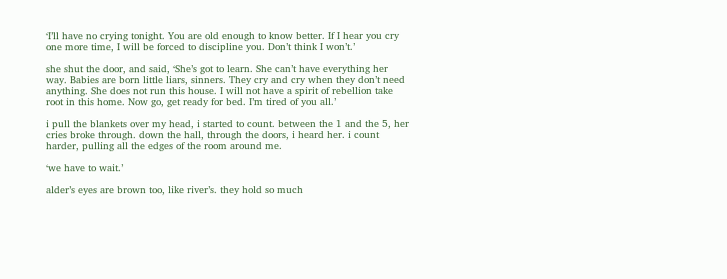‘I’ll have no crying tonight. You are old enough to know better. If I hear you cry one more time, I will be forced to discipline you. Don’t think I won’t.’

she shut the door, and said, ‘She’s got to learn. She can’t have everything her way. Babies are born little liars, sinners. They cry and cry when they don’t need anything. She does not run this house. I will not have a spirit of rebellion take root in this home. Now go, get ready for bed. I’m tired of you all.’

i pull the blankets over my head, i started to count. between the 1 and the 5, her cries broke through. down the hall, through the doors, i heard her. i count harder, pulling all the edges of the room around me.

‘we have to wait.’

alder’s eyes are brown too, like river’s. they hold so much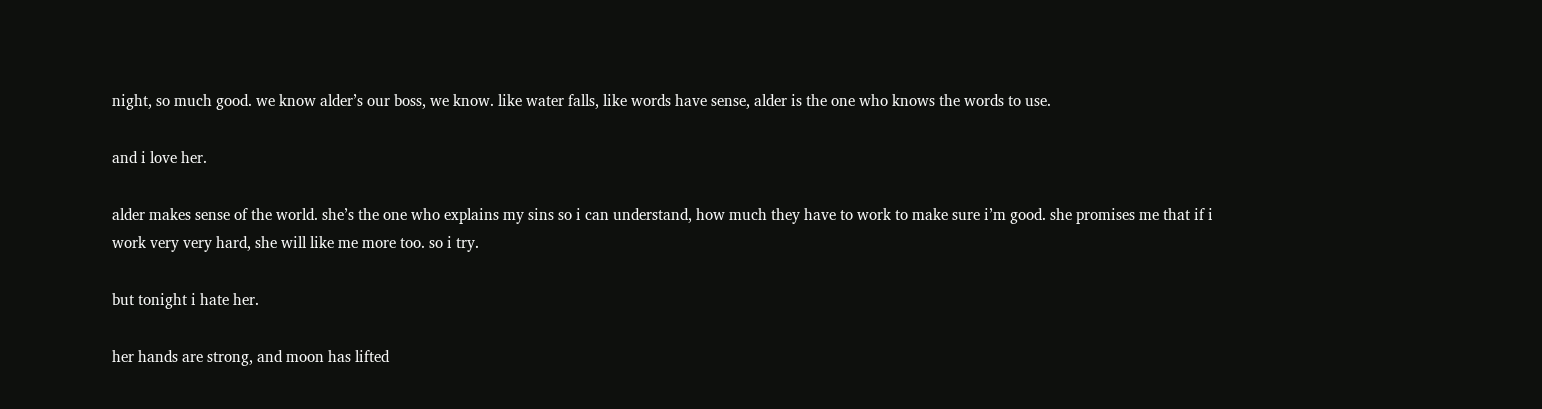night, so much good. we know alder’s our boss, we know. like water falls, like words have sense, alder is the one who knows the words to use.

and i love her.

alder makes sense of the world. she’s the one who explains my sins so i can understand, how much they have to work to make sure i’m good. she promises me that if i work very very hard, she will like me more too. so i try.

but tonight i hate her.

her hands are strong, and moon has lifted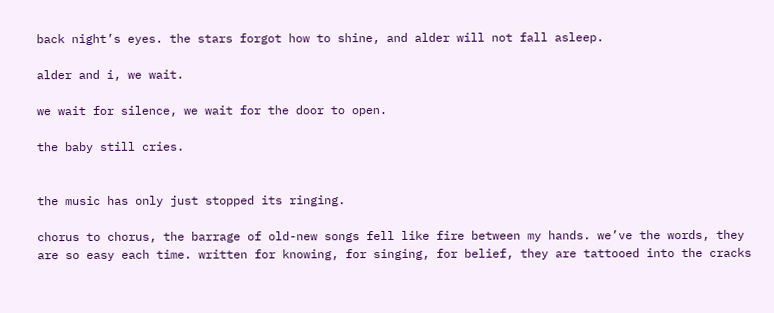back night’s eyes. the stars forgot how to shine, and alder will not fall asleep.

alder and i, we wait.

we wait for silence, we wait for the door to open.

the baby still cries.


the music has only just stopped its ringing.

chorus to chorus, the barrage of old-new songs fell like fire between my hands. we’ve the words, they are so easy each time. written for knowing, for singing, for belief, they are tattooed into the cracks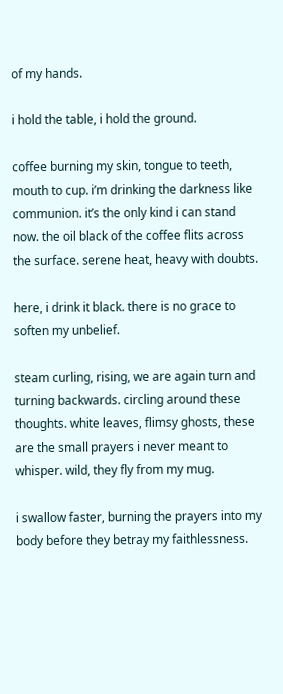of my hands.

i hold the table, i hold the ground.

coffee burning my skin, tongue to teeth, mouth to cup. i’m drinking the darkness like communion. it’s the only kind i can stand now. the oil black of the coffee flits across the surface. serene heat, heavy with doubts.

here, i drink it black. there is no grace to soften my unbelief.

steam curling, rising, we are again turn and turning backwards. circling around these thoughts. white leaves, flimsy ghosts, these are the small prayers i never meant to whisper. wild, they fly from my mug.

i swallow faster, burning the prayers into my body before they betray my faithlessness.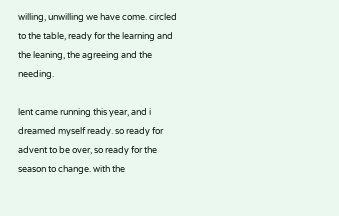willing, unwilling we have come. circled to the table, ready for the learning and the leaning, the agreeing and the needing.

lent came running this year, and i dreamed myself ready. so ready for advent to be over, so ready for the season to change. with the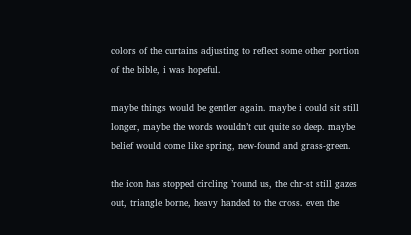colors of the curtains adjusting to reflect some other portion of the bible, i was hopeful.

maybe things would be gentler again. maybe i could sit still longer, maybe the words wouldn’t cut quite so deep. maybe belief would come like spring, new-found and grass-green.

the icon has stopped circling ’round us, the chr-st still gazes out, triangle borne, heavy handed to the cross. even the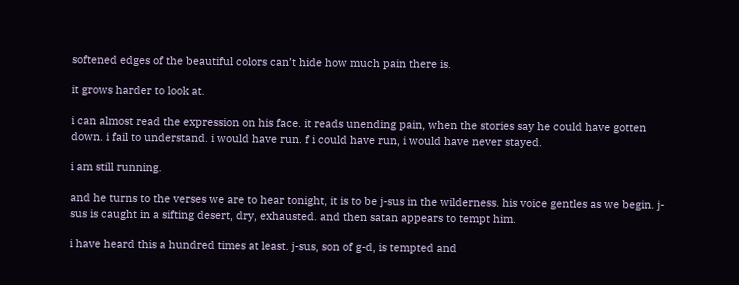softened edges of the beautiful colors can’t hide how much pain there is.

it grows harder to look at.

i can almost read the expression on his face. it reads unending pain, when the stories say he could have gotten down. i fail to understand. i would have run. f i could have run, i would have never stayed.

i am still running.

and he turns to the verses we are to hear tonight, it is to be j-sus in the wilderness. his voice gentles as we begin. j-sus is caught in a sifting desert, dry, exhausted. and then satan appears to tempt him.

i have heard this a hundred times at least. j-sus, son of g-d, is tempted and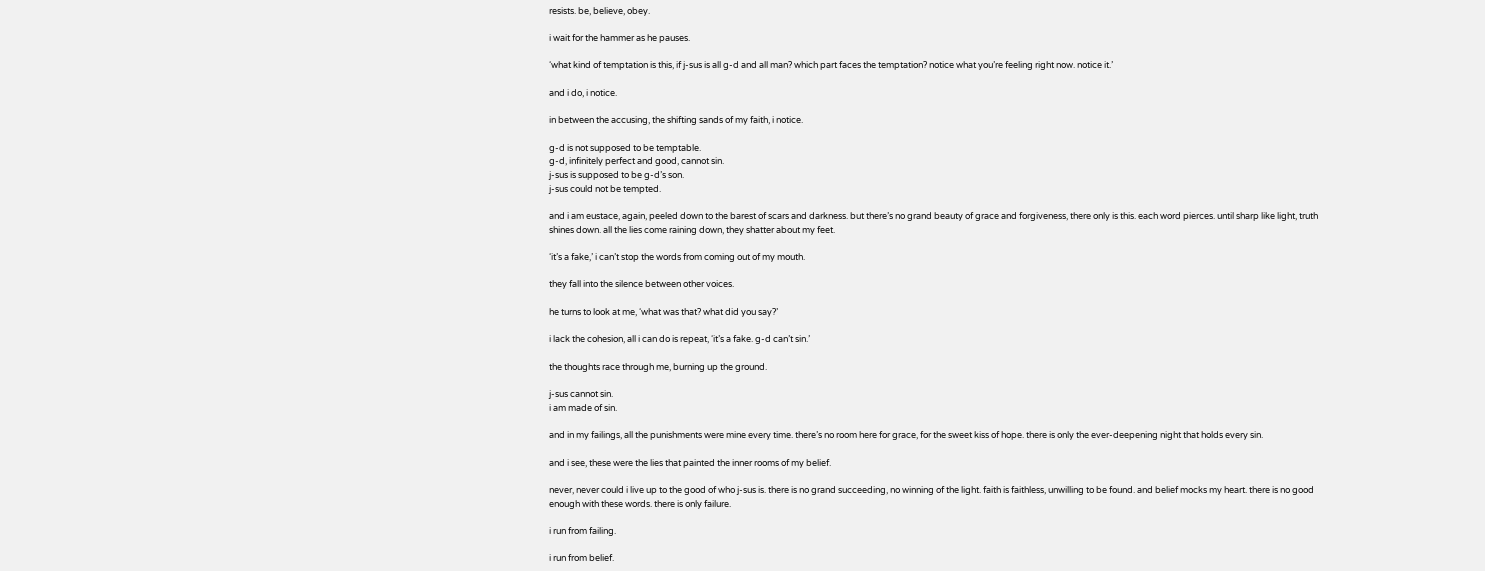resists. be, believe, obey.

i wait for the hammer as he pauses.

‘what kind of temptation is this, if j-sus is all g-d and all man? which part faces the temptation? notice what you’re feeling right now. notice it.’

and i do, i notice.

in between the accusing, the shifting sands of my faith, i notice.

g-d is not supposed to be temptable.
g-d, infinitely perfect and good, cannot sin.
j-sus is supposed to be g-d’s son.
j-sus could not be tempted.

and i am eustace, again, peeled down to the barest of scars and darkness. but there’s no grand beauty of grace and forgiveness, there only is this. each word pierces. until sharp like light, truth shines down. all the lies come raining down, they shatter about my feet.

‘it’s a fake,’ i can’t stop the words from coming out of my mouth.

they fall into the silence between other voices.

he turns to look at me, ‘what was that? what did you say?’

i lack the cohesion, all i can do is repeat, ‘it’s a fake. g-d can’t sin.’

the thoughts race through me, burning up the ground.

j-sus cannot sin.
i am made of sin.

and in my failings, all the punishments were mine every time. there’s no room here for grace, for the sweet kiss of hope. there is only the ever-deepening night that holds every sin.

and i see, these were the lies that painted the inner rooms of my belief.

never, never could i live up to the good of who j-sus is. there is no grand succeeding, no winning of the light. faith is faithless, unwilling to be found. and belief mocks my heart. there is no good enough with these words. there is only failure.

i run from failing.

i run from belief.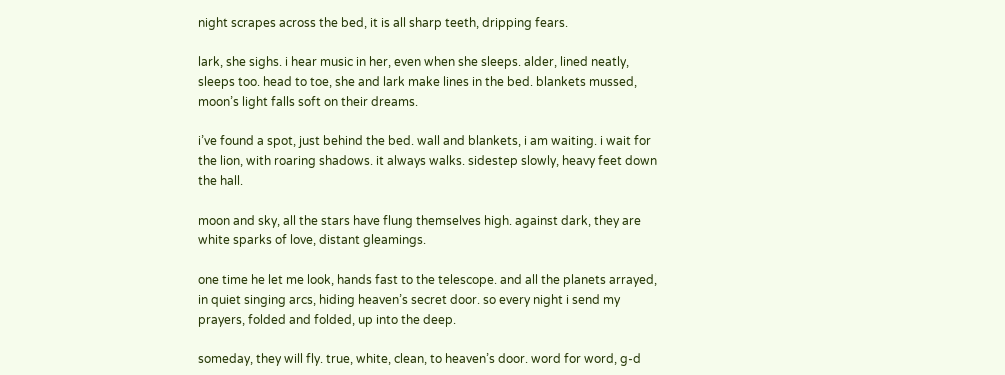night scrapes across the bed, it is all sharp teeth, dripping fears.

lark, she sighs. i hear music in her, even when she sleeps. alder, lined neatly, sleeps too. head to toe, she and lark make lines in the bed. blankets mussed, moon’s light falls soft on their dreams.

i’ve found a spot, just behind the bed. wall and blankets, i am waiting. i wait for the lion, with roaring shadows. it always walks. sidestep slowly, heavy feet down the hall.

moon and sky, all the stars have flung themselves high. against dark, they are white sparks of love, distant gleamings.

one time he let me look, hands fast to the telescope. and all the planets arrayed, in quiet singing arcs, hiding heaven’s secret door. so every night i send my prayers, folded and folded, up into the deep.

someday, they will fly. true, white, clean, to heaven’s door. word for word, g-d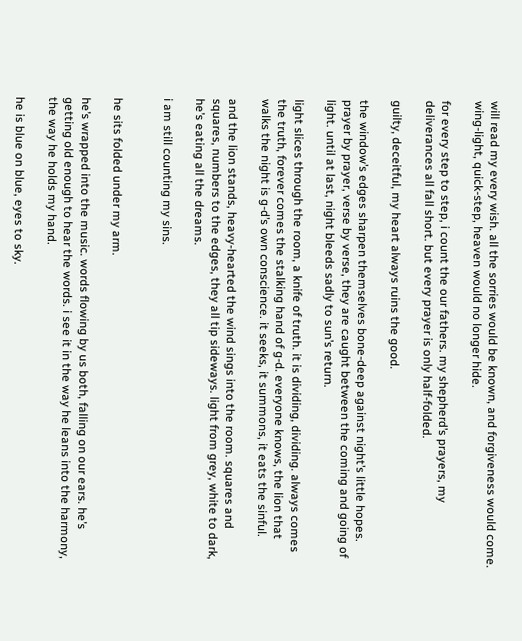will read my every wish. all the sorries would be known, and forgiveness would come. wing-light, quick-step, heaven would no longer hide.

for every step to step, i count the our fathers. my shepherd’s prayers, my deliverances all fall short. but every prayer is only half-folded.

guilty, deceitful, my heart always ruins the good.

the window’s edges sharpen themselves bone-deep against night’s little hopes. prayer by prayer, verse by verse, they are caught between the coming and going of light. until at last, night bleeds sadly to sun’s return.

light slices through the room, a knife of truth. it is dividing, dividing. always comes the truth, forever comes the stalking hand of g-d. everyone knows, the lion that walks the night is g-d’s own conscience. it seeks, it summons, it eats the sinful.

and the lion stands, heavy-hearted the wind sings into the room. squares and squares, numbers to the edges, they all tip sideways. light from grey, white to dark, he’s eating all the dreams.

i am still counting my sins.


he sits folded under my arm.

he’s wrapped into the music. words flowing by us both, falling on our ears. he’s getting old enough to hear the words. i see it in the way he leans into the harmony, the way he holds my hand.

he is blue on blue, eyes to sky.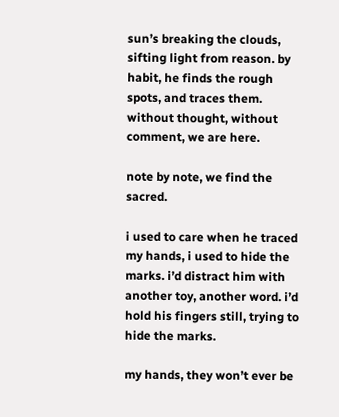sun’s breaking the clouds, sifting light from reason. by habit, he finds the rough spots, and traces them. without thought, without comment, we are here.

note by note, we find the sacred.

i used to care when he traced my hands, i used to hide the marks. i’d distract him with another toy, another word. i’d hold his fingers still, trying to hide the marks.

my hands, they won’t ever be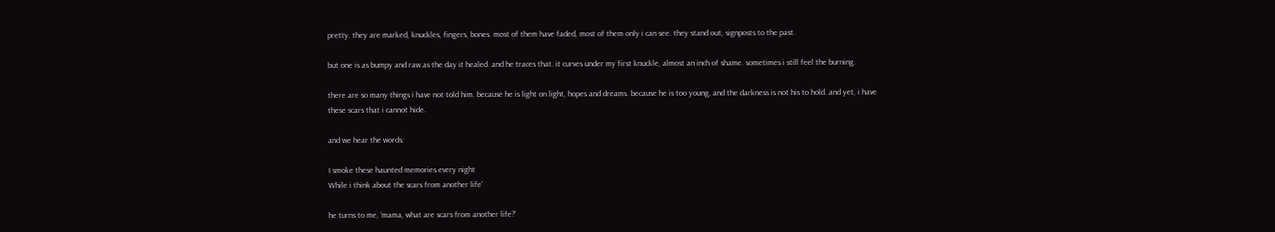pretty. they are marked, knuckles, fingers, bones. most of them have faded, most of them only i can see. they stand out, signposts to the past.

but one is as bumpy and raw as the day it healed. and he traces that. it curves under my first knuckle, almost an inch of shame. sometimes i still feel the burning.

there are so many things i have not told him. because he is light on light, hopes and dreams. because he is too young, and the darkness is not his to hold. and yet, i have these scars that i cannot hide.

and we hear the words:

I smoke these haunted memories every night
While i think about the scars from another life’

he turns to me, ‘mama, what are scars from another life?’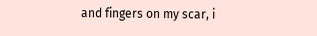and fingers on my scar, i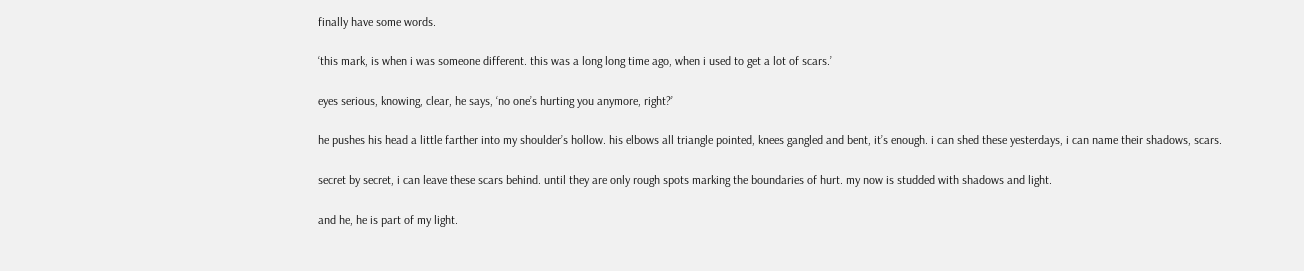finally have some words.

‘this mark, is when i was someone different. this was a long long time ago, when i used to get a lot of scars.’

eyes serious, knowing, clear, he says, ‘no one’s hurting you anymore, right?’

he pushes his head a little farther into my shoulder’s hollow. his elbows all triangle pointed, knees gangled and bent, it’s enough. i can shed these yesterdays, i can name their shadows, scars.

secret by secret, i can leave these scars behind. until they are only rough spots marking the boundaries of hurt. my now is studded with shadows and light.

and he, he is part of my light.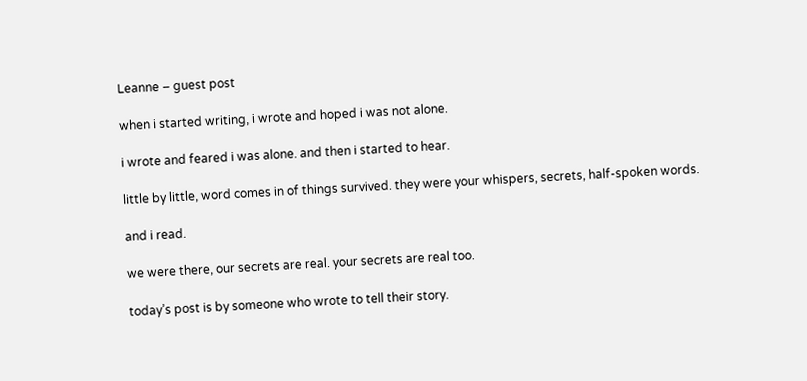Leanne – guest post

when i started writing, i wrote and hoped i was not alone.

i wrote and feared i was alone. and then i started to hear.

little by little, word comes in of things survived. they were your whispers, secrets, half-spoken words.

and i read.

we were there, our secrets are real. your secrets are real too.

today’s post is by someone who wrote to tell their story.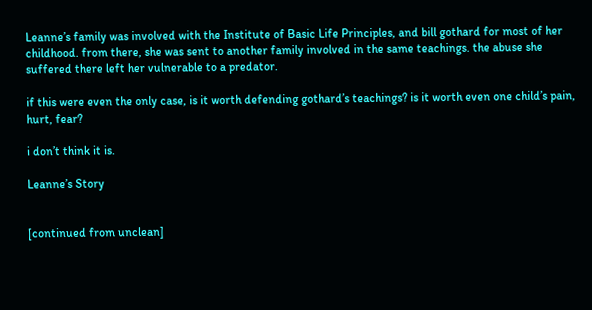Leanne’s family was involved with the Institute of Basic Life Principles, and bill gothard for most of her childhood. from there, she was sent to another family involved in the same teachings. the abuse she suffered there left her vulnerable to a predator.

if this were even the only case, is it worth defending gothard’s teachings? is it worth even one child’s pain, hurt, fear?

i don’t think it is.

Leanne’s Story


[continued from unclean]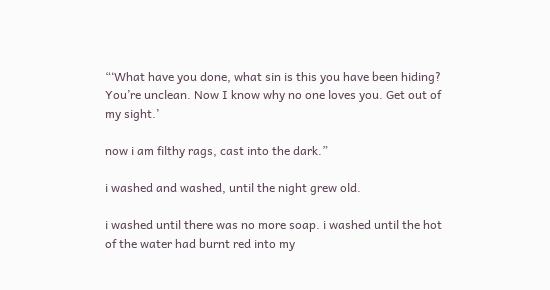“‘What have you done, what sin is this you have been hiding? You’re unclean. Now I know why no one loves you. Get out of my sight.’

now i am filthy rags, cast into the dark.”

i washed and washed, until the night grew old.

i washed until there was no more soap. i washed until the hot of the water had burnt red into my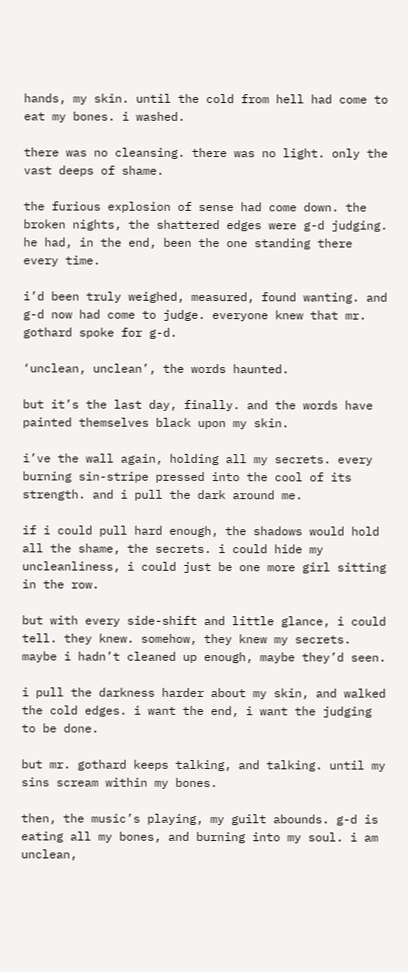hands, my skin. until the cold from hell had come to eat my bones. i washed.

there was no cleansing. there was no light. only the vast deeps of shame.

the furious explosion of sense had come down. the broken nights, the shattered edges were g-d judging. he had, in the end, been the one standing there every time.

i’d been truly weighed, measured, found wanting. and g-d now had come to judge. everyone knew that mr. gothard spoke for g-d.

‘unclean, unclean’, the words haunted.

but it’s the last day, finally. and the words have painted themselves black upon my skin.

i’ve the wall again, holding all my secrets. every burning sin-stripe pressed into the cool of its strength. and i pull the dark around me.

if i could pull hard enough, the shadows would hold all the shame, the secrets. i could hide my uncleanliness, i could just be one more girl sitting in the row.

but with every side-shift and little glance, i could tell. they knew. somehow, they knew my secrets. maybe i hadn’t cleaned up enough, maybe they’d seen.

i pull the darkness harder about my skin, and walked the cold edges. i want the end, i want the judging to be done.

but mr. gothard keeps talking, and talking. until my sins scream within my bones.

then, the music’s playing, my guilt abounds. g-d is eating all my bones, and burning into my soul. i am unclean,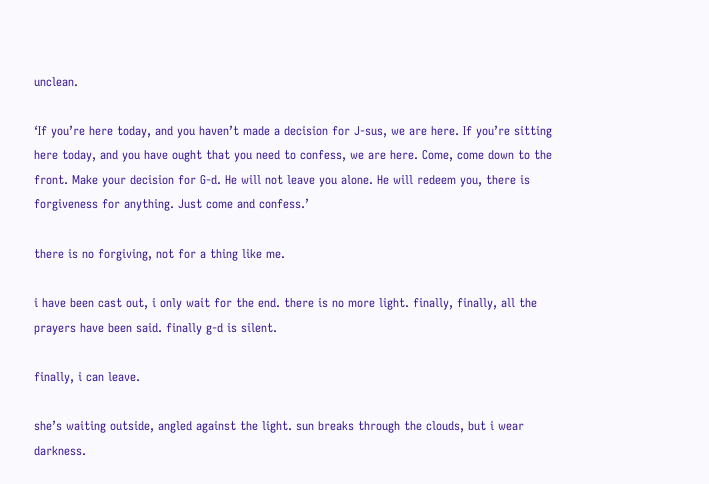unclean.

‘If you’re here today, and you haven’t made a decision for J-sus, we are here. If you’re sitting here today, and you have ought that you need to confess, we are here. Come, come down to the front. Make your decision for G-d. He will not leave you alone. He will redeem you, there is forgiveness for anything. Just come and confess.’

there is no forgiving, not for a thing like me.

i have been cast out, i only wait for the end. there is no more light. finally, finally, all the prayers have been said. finally g-d is silent.

finally, i can leave.

she’s waiting outside, angled against the light. sun breaks through the clouds, but i wear darkness.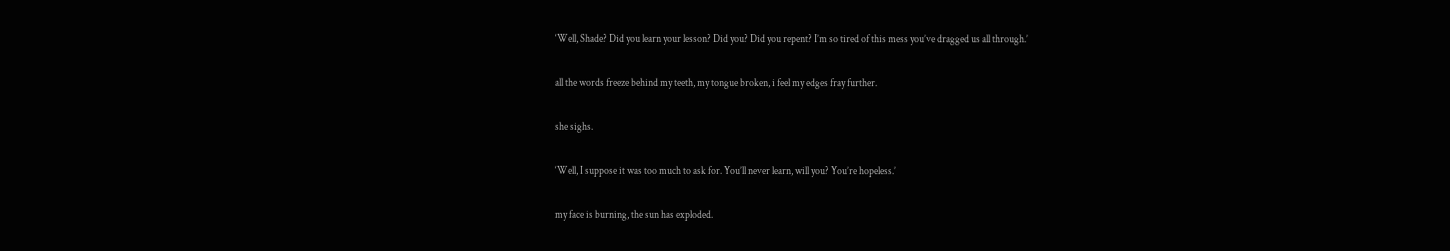‘Well, Shade? Did you learn your lesson? Did you? Did you repent? I’m so tired of this mess you’ve dragged us all through.’

all the words freeze behind my teeth, my tongue broken, i feel my edges fray further.

she sighs.

‘Well, I suppose it was too much to ask for. You’ll never learn, will you? You’re hopeless.’

my face is burning, the sun has exploded.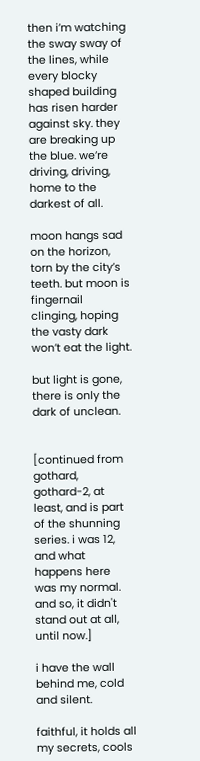then i’m watching the sway sway of the lines, while every blocky shaped building has risen harder against sky. they are breaking up the blue. we’re driving, driving, home to the darkest of all.

moon hangs sad on the horizon, torn by the city’s teeth. but moon is fingernail clinging, hoping the vasty dark won’t eat the light.

but light is gone, there is only the dark of unclean.


[continued from gothard, gothard-2, at least, and is part of the shunning series. i was 12, and what happens here was my normal. and so, it didn't stand out at all, until now.]

i have the wall behind me, cold and silent.

faithful, it holds all my secrets, cools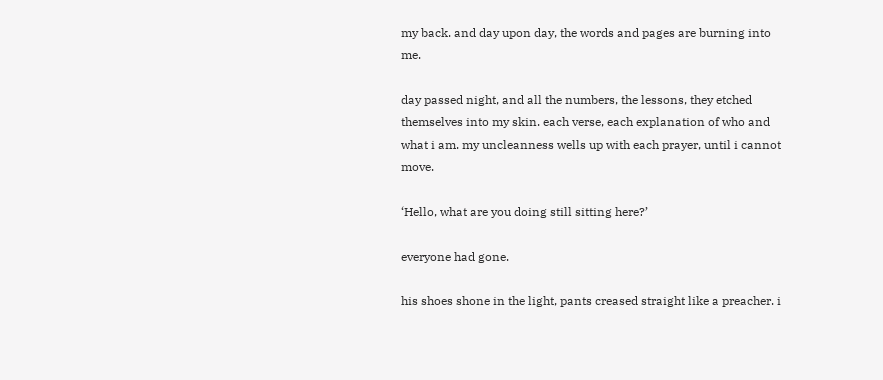my back. and day upon day, the words and pages are burning into me.

day passed night, and all the numbers, the lessons, they etched themselves into my skin. each verse, each explanation of who and what i am. my uncleanness wells up with each prayer, until i cannot move.

‘Hello, what are you doing still sitting here?’

everyone had gone.

his shoes shone in the light, pants creased straight like a preacher. i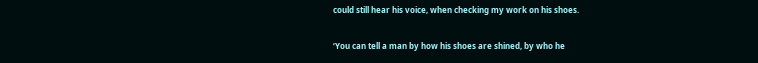could still hear his voice, when checking my work on his shoes.

‘You can tell a man by how his shoes are shined, by who he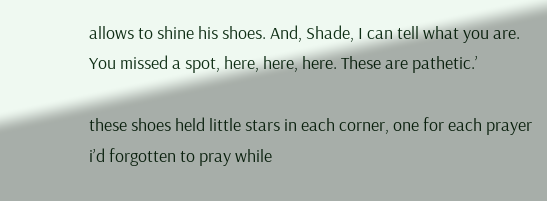allows to shine his shoes. And, Shade, I can tell what you are. You missed a spot, here, here, here. These are pathetic.’

these shoes held little stars in each corner, one for each prayer i’d forgotten to pray while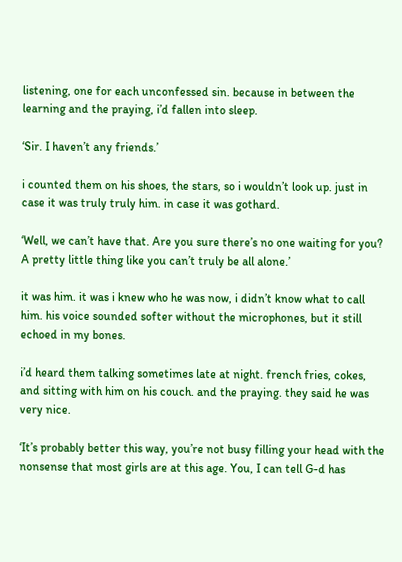listening, one for each unconfessed sin. because in between the learning and the praying, i’d fallen into sleep.

‘Sir. I haven’t any friends.’

i counted them on his shoes, the stars, so i wouldn’t look up. just in case it was truly truly him. in case it was gothard.

‘Well, we can’t have that. Are you sure there’s no one waiting for you? A pretty little thing like you can’t truly be all alone.’

it was him. it was i knew who he was now, i didn’t know what to call him. his voice sounded softer without the microphones, but it still echoed in my bones.

i’d heard them talking sometimes late at night. french fries, cokes, and sitting with him on his couch. and the praying. they said he was very nice.

‘It’s probably better this way, you’re not busy filling your head with the nonsense that most girls are at this age. You, I can tell G-d has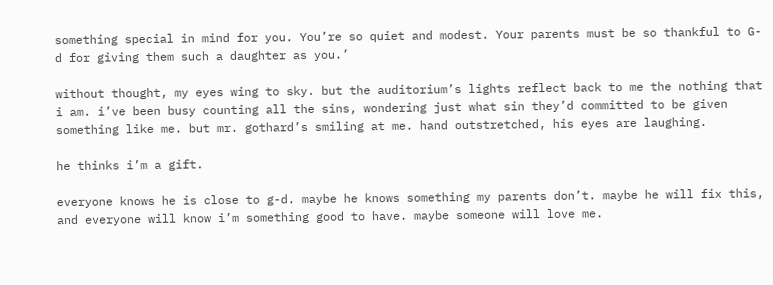something special in mind for you. You’re so quiet and modest. Your parents must be so thankful to G-d for giving them such a daughter as you.’

without thought, my eyes wing to sky. but the auditorium’s lights reflect back to me the nothing that i am. i’ve been busy counting all the sins, wondering just what sin they’d committed to be given something like me. but mr. gothard’s smiling at me. hand outstretched, his eyes are laughing.

he thinks i’m a gift.

everyone knows he is close to g-d. maybe he knows something my parents don’t. maybe he will fix this, and everyone will know i’m something good to have. maybe someone will love me.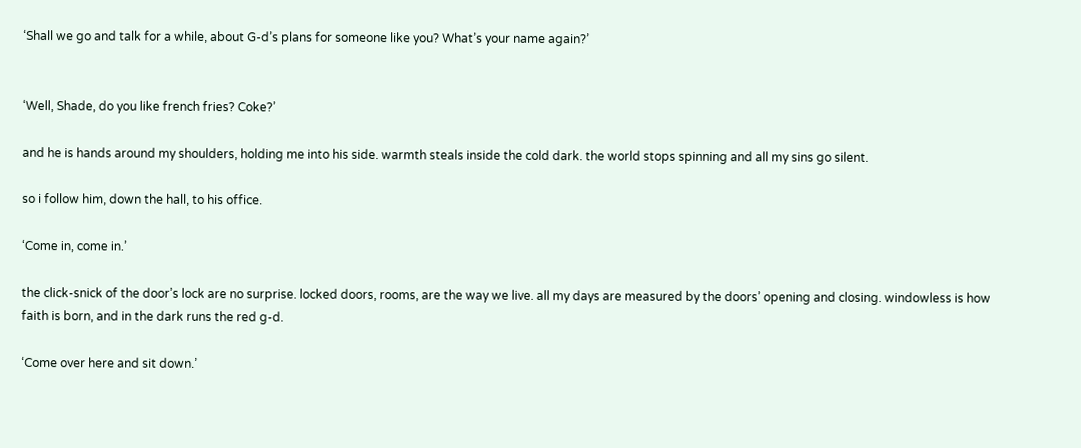‘Shall we go and talk for a while, about G-d’s plans for someone like you? What’s your name again?’


‘Well, Shade, do you like french fries? Coke?’

and he is hands around my shoulders, holding me into his side. warmth steals inside the cold dark. the world stops spinning and all my sins go silent.

so i follow him, down the hall, to his office.

‘Come in, come in.’

the click-snick of the door’s lock are no surprise. locked doors, rooms, are the way we live. all my days are measured by the doors’ opening and closing. windowless is how faith is born, and in the dark runs the red g-d.

‘Come over here and sit down.’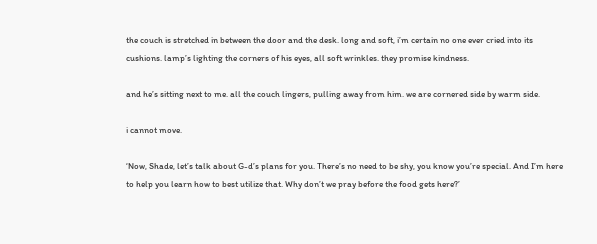the couch is stretched in between the door and the desk. long and soft, i’m certain no one ever cried into its cushions. lamp’s lighting the corners of his eyes, all soft wrinkles. they promise kindness.

and he’s sitting next to me. all the couch lingers, pulling away from him. we are cornered side by warm side.

i cannot move.

‘Now, Shade, let’s talk about G-d’s plans for you. There’s no need to be shy, you know you’re special. And I’m here to help you learn how to best utilize that. Why don’t we pray before the food gets here?’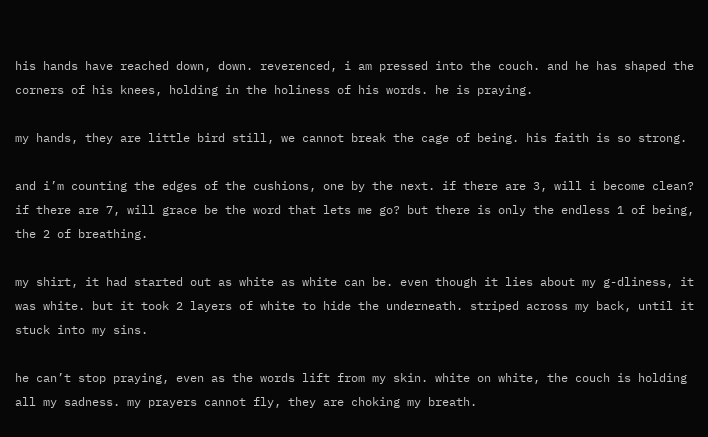his hands have reached down, down. reverenced, i am pressed into the couch. and he has shaped the corners of his knees, holding in the holiness of his words. he is praying.

my hands, they are little bird still, we cannot break the cage of being. his faith is so strong.

and i’m counting the edges of the cushions, one by the next. if there are 3, will i become clean? if there are 7, will grace be the word that lets me go? but there is only the endless 1 of being, the 2 of breathing.

my shirt, it had started out as white as white can be. even though it lies about my g-dliness, it was white. but it took 2 layers of white to hide the underneath. striped across my back, until it stuck into my sins.

he can’t stop praying, even as the words lift from my skin. white on white, the couch is holding all my sadness. my prayers cannot fly, they are choking my breath.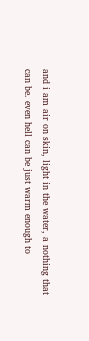and i am air on skin, light in the water, a nothing that can be. even hell can be just warm enough to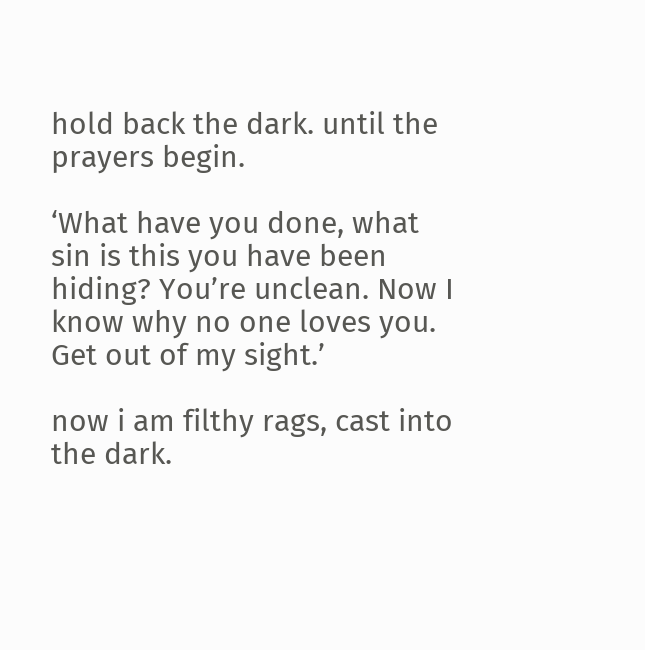hold back the dark. until the prayers begin.

‘What have you done, what sin is this you have been hiding? You’re unclean. Now I know why no one loves you. Get out of my sight.’

now i am filthy rags, cast into the dark.